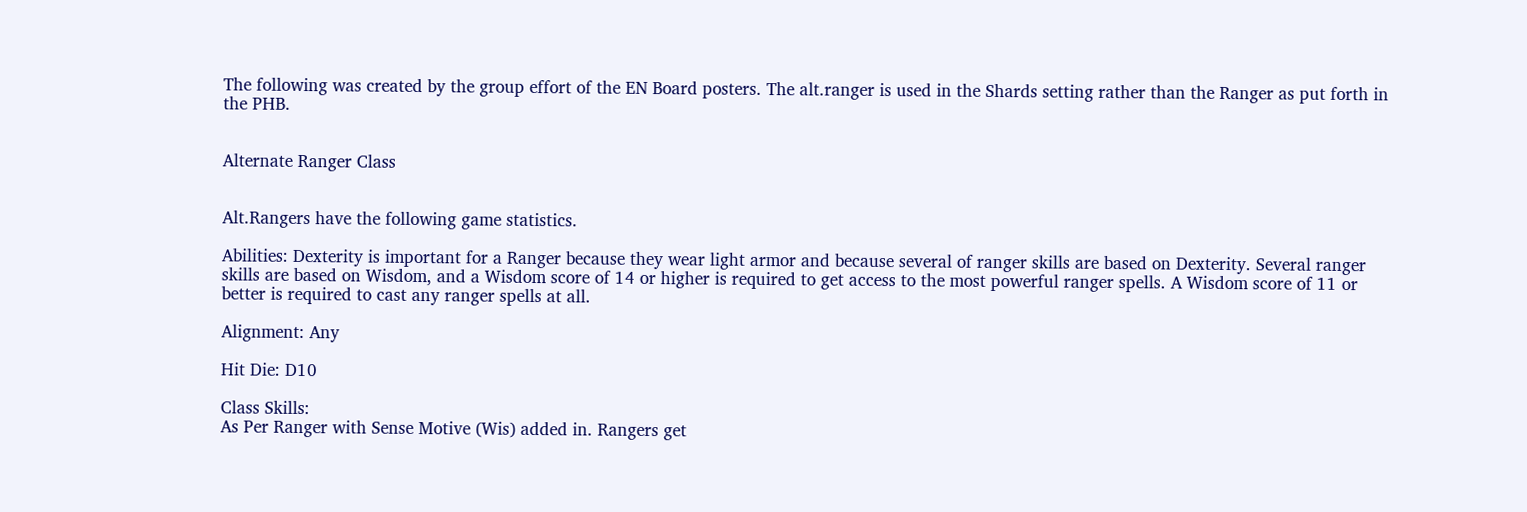The following was created by the group effort of the EN Board posters. The alt.ranger is used in the Shards setting rather than the Ranger as put forth in the PHB.


Alternate Ranger Class


Alt.Rangers have the following game statistics.

Abilities: Dexterity is important for a Ranger because they wear light armor and because several of ranger skills are based on Dexterity. Several ranger skills are based on Wisdom, and a Wisdom score of 14 or higher is required to get access to the most powerful ranger spells. A Wisdom score of 11 or better is required to cast any ranger spells at all.

Alignment: Any

Hit Die: D10

Class Skills:
As Per Ranger with Sense Motive (Wis) added in. Rangers get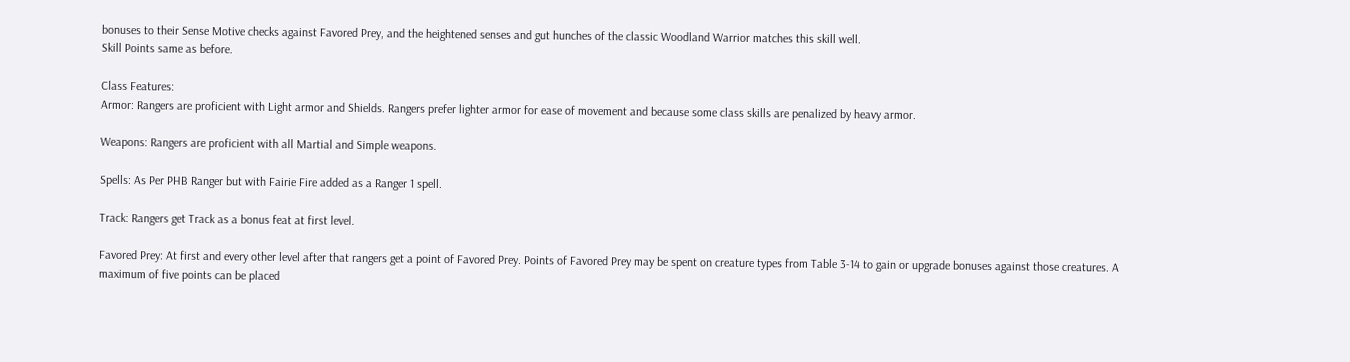bonuses to their Sense Motive checks against Favored Prey, and the heightened senses and gut hunches of the classic Woodland Warrior matches this skill well.
Skill Points same as before.

Class Features:
Armor: Rangers are proficient with Light armor and Shields. Rangers prefer lighter armor for ease of movement and because some class skills are penalized by heavy armor.

Weapons: Rangers are proficient with all Martial and Simple weapons.

Spells: As Per PHB Ranger but with Fairie Fire added as a Ranger 1 spell.

Track: Rangers get Track as a bonus feat at first level.

Favored Prey: At first and every other level after that rangers get a point of Favored Prey. Points of Favored Prey may be spent on creature types from Table 3-14 to gain or upgrade bonuses against those creatures. A maximum of five points can be placed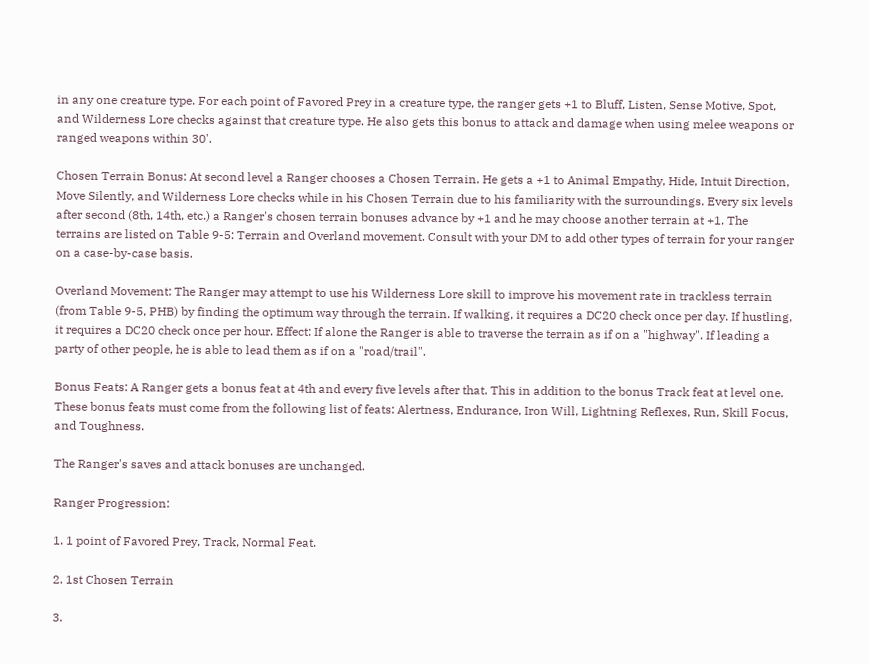in any one creature type. For each point of Favored Prey in a creature type, the ranger gets +1 to Bluff, Listen, Sense Motive, Spot, and Wilderness Lore checks against that creature type. He also gets this bonus to attack and damage when using melee weapons or ranged weapons within 30'.

Chosen Terrain Bonus: At second level a Ranger chooses a Chosen Terrain. He gets a +1 to Animal Empathy, Hide, Intuit Direction, Move Silently, and Wilderness Lore checks while in his Chosen Terrain due to his familiarity with the surroundings. Every six levels after second (8th, 14th, etc.) a Ranger's chosen terrain bonuses advance by +1 and he may choose another terrain at +1. The terrains are listed on Table 9-5: Terrain and Overland movement. Consult with your DM to add other types of terrain for your ranger on a case-by-case basis.

Overland Movement: The Ranger may attempt to use his Wilderness Lore skill to improve his movement rate in trackless terrain (from Table 9-5, PHB) by finding the optimum way through the terrain. If walking, it requires a DC20 check once per day. If hustling, it requires a DC20 check once per hour. Effect: If alone the Ranger is able to traverse the terrain as if on a "highway". If leading a party of other people, he is able to lead them as if on a "road/trail".

Bonus Feats: A Ranger gets a bonus feat at 4th and every five levels after that. This in addition to the bonus Track feat at level one. These bonus feats must come from the following list of feats: Alertness, Endurance, Iron Will, Lightning Reflexes, Run, Skill Focus, and Toughness.

The Ranger's saves and attack bonuses are unchanged.

Ranger Progression:

1. 1 point of Favored Prey, Track, Normal Feat.

2. 1st Chosen Terrain

3.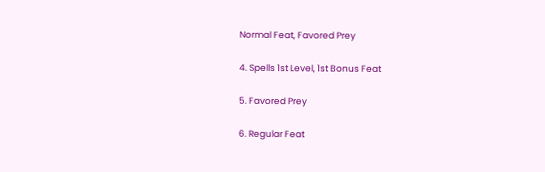Normal Feat, Favored Prey

4. Spells 1st Level, 1st Bonus Feat

5. Favored Prey

6. Regular Feat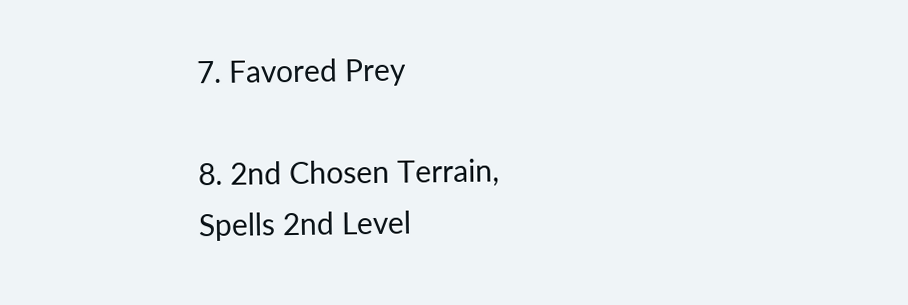7. Favored Prey

8. 2nd Chosen Terrain, Spells 2nd Level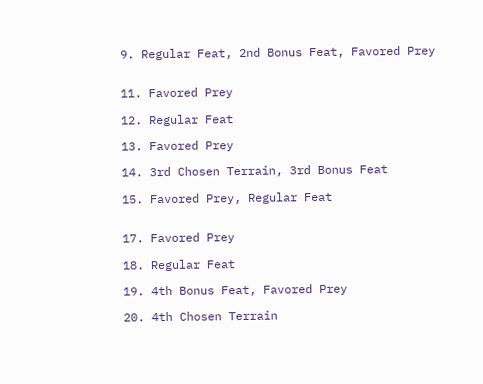9. Regular Feat, 2nd Bonus Feat, Favored Prey


11. Favored Prey

12. Regular Feat

13. Favored Prey

14. 3rd Chosen Terrain, 3rd Bonus Feat

15. Favored Prey, Regular Feat


17. Favored Prey

18. Regular Feat

19. 4th Bonus Feat, Favored Prey

20. 4th Chosen Terrain